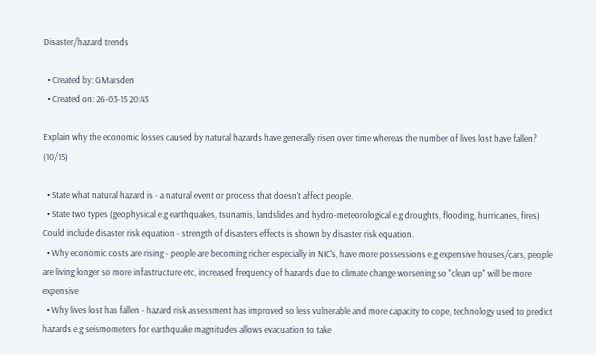Disaster/hazard trends

  • Created by: GMarsden
  • Created on: 26-03-15 20:43

Explain why the economic losses caused by natural hazards have generally risen over time whereas the number of lives lost have fallen? (10/15)

  • State what natural hazard is - a natural event or process that doesn't affect people.
  • State two types (geophysical e.g earthquakes, tsunamis, landslides and hydro-meteorological e.g droughts, flooding, hurricanes, fires) Could include disaster risk equation - strength of disasters effects is shown by disaster risk equation.
  • Why economic costs are rising - people are becoming richer especially in NIC's, have more possessions e.g expensive houses/cars, people are living longer so more infastructure etc, increased frequency of hazards due to climate change worsening so "clean up" will be more expensive
  • Why lives lost has fallen - hazard risk assessment has improved so less vulnerable and more capacity to cope, technology used to predict hazards e.g seismometers for earthquake magnitudes allows evacuation to take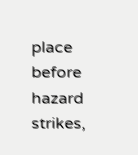place before hazard strikes,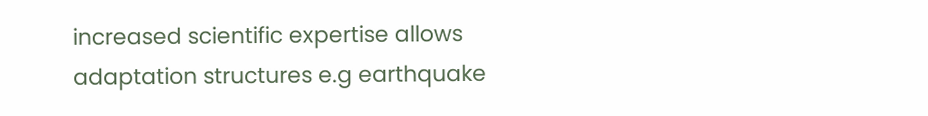increased scientific expertise allows adaptation structures e.g earthquake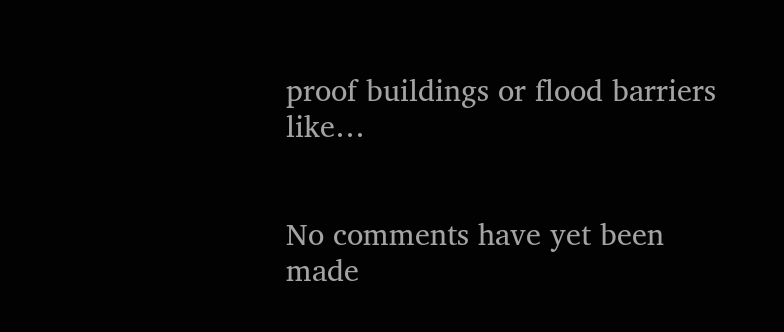proof buildings or flood barriers like…


No comments have yet been made